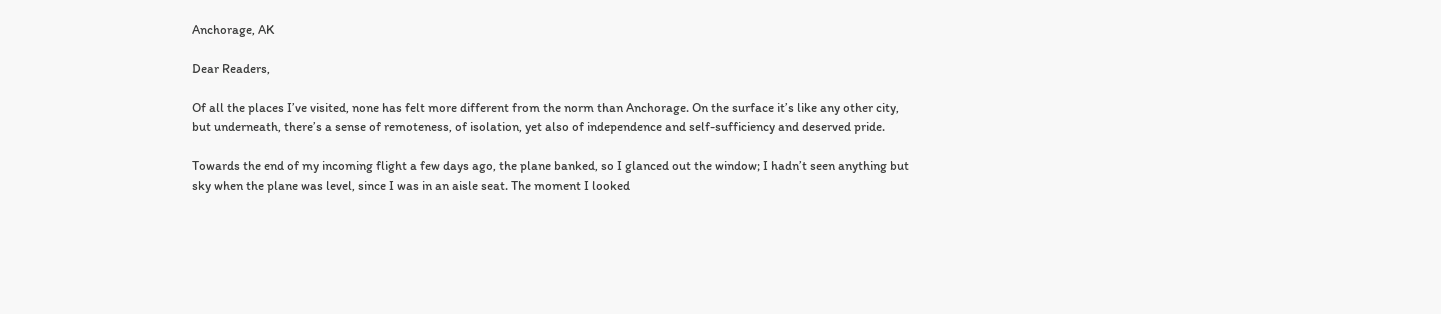Anchorage, AK

Dear Readers,

Of all the places I’ve visited, none has felt more different from the norm than Anchorage. On the surface it’s like any other city, but underneath, there’s a sense of remoteness, of isolation, yet also of independence and self-sufficiency and deserved pride.

Towards the end of my incoming flight a few days ago, the plane banked, so I glanced out the window; I hadn’t seen anything but sky when the plane was level, since I was in an aisle seat. The moment I looked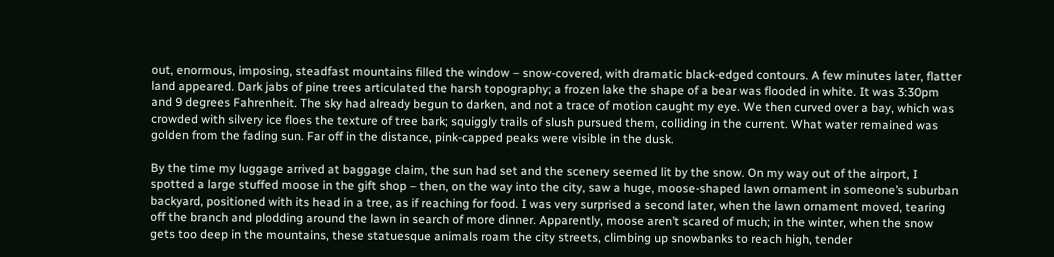out, enormous, imposing, steadfast mountains filled the window – snow-covered, with dramatic black-edged contours. A few minutes later, flatter land appeared. Dark jabs of pine trees articulated the harsh topography; a frozen lake the shape of a bear was flooded in white. It was 3:30pm and 9 degrees Fahrenheit. The sky had already begun to darken, and not a trace of motion caught my eye. We then curved over a bay, which was crowded with silvery ice floes the texture of tree bark; squiggly trails of slush pursued them, colliding in the current. What water remained was golden from the fading sun. Far off in the distance, pink-capped peaks were visible in the dusk.

By the time my luggage arrived at baggage claim, the sun had set and the scenery seemed lit by the snow. On my way out of the airport, I spotted a large stuffed moose in the gift shop – then, on the way into the city, saw a huge, moose-shaped lawn ornament in someone’s suburban backyard, positioned with its head in a tree, as if reaching for food. I was very surprised a second later, when the lawn ornament moved, tearing off the branch and plodding around the lawn in search of more dinner. Apparently, moose aren’t scared of much; in the winter, when the snow gets too deep in the mountains, these statuesque animals roam the city streets, climbing up snowbanks to reach high, tender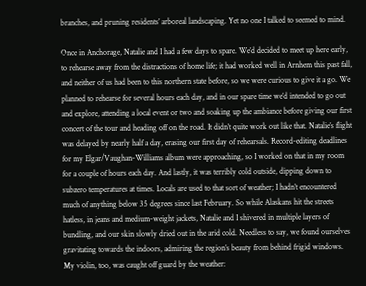branches, and pruning residents’ arboreal landscaping. Yet no one I talked to seemed to mind.

Once in Anchorage, Natalie and I had a few days to spare. We’d decided to meet up here early, to rehearse away from the distractions of home life; it had worked well in Arnhem this past fall, and neither of us had been to this northern state before, so we were curious to give it a go. We planned to rehearse for several hours each day, and in our spare time we’d intended to go out and explore, attending a local event or two and soaking up the ambiance before giving our first concert of the tour and heading off on the road. It didn’t quite work out like that. Natalie’s flight was delayed by nearly half a day, erasing our first day of rehearsals. Record-editing deadlines for my Elgar/Vaughan-Williams album were approaching, so I worked on that in my room for a couple of hours each day. And lastly, it was terribly cold outside, dipping down to subzero temperatures at times. Locals are used to that sort of weather; I hadn’t encountered much of anything below 35 degrees since last February. So while Alaskans hit the streets hatless, in jeans and medium-weight jackets, Natalie and I shivered in multiple layers of bundling, and our skin slowly dried out in the arid cold. Needless to say, we found ourselves gravitating towards the indoors, admiring the region’s beauty from behind frigid windows. My violin, too, was caught off guard by the weather: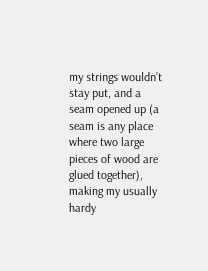my strings wouldn’t stay put, and a seam opened up (a seam is any place where two large pieces of wood are glued together), making my usually hardy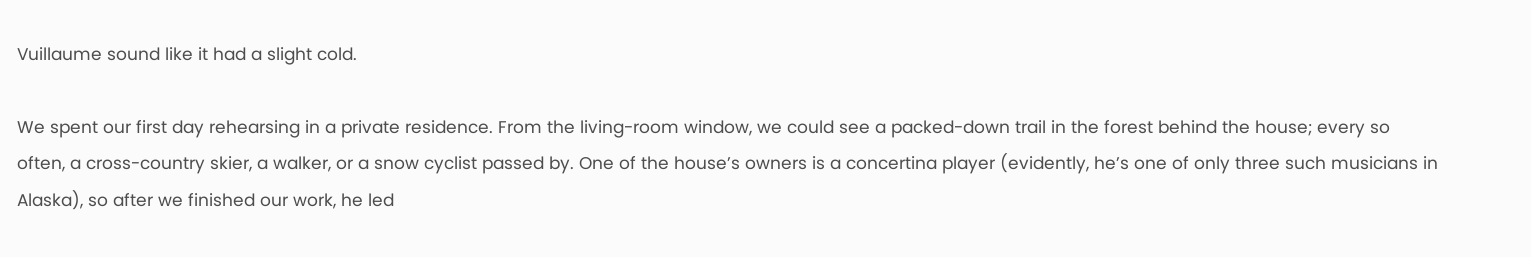Vuillaume sound like it had a slight cold.

We spent our first day rehearsing in a private residence. From the living-room window, we could see a packed-down trail in the forest behind the house; every so often, a cross-country skier, a walker, or a snow cyclist passed by. One of the house’s owners is a concertina player (evidently, he’s one of only three such musicians in Alaska), so after we finished our work, he led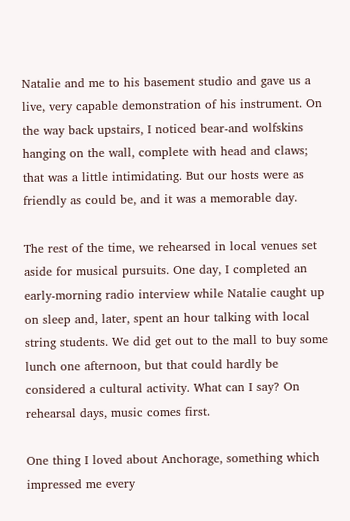Natalie and me to his basement studio and gave us a live, very capable demonstration of his instrument. On the way back upstairs, I noticed bear-and wolfskins hanging on the wall, complete with head and claws; that was a little intimidating. But our hosts were as friendly as could be, and it was a memorable day.

The rest of the time, we rehearsed in local venues set aside for musical pursuits. One day, I completed an early-morning radio interview while Natalie caught up on sleep and, later, spent an hour talking with local string students. We did get out to the mall to buy some lunch one afternoon, but that could hardly be considered a cultural activity. What can I say? On rehearsal days, music comes first.

One thing I loved about Anchorage, something which impressed me every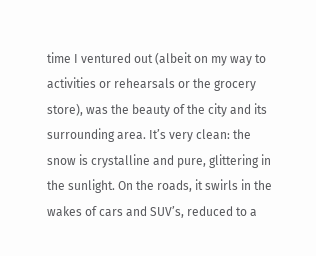time I ventured out (albeit on my way to activities or rehearsals or the grocery store), was the beauty of the city and its surrounding area. It’s very clean: the snow is crystalline and pure, glittering in the sunlight. On the roads, it swirls in the wakes of cars and SUV’s, reduced to a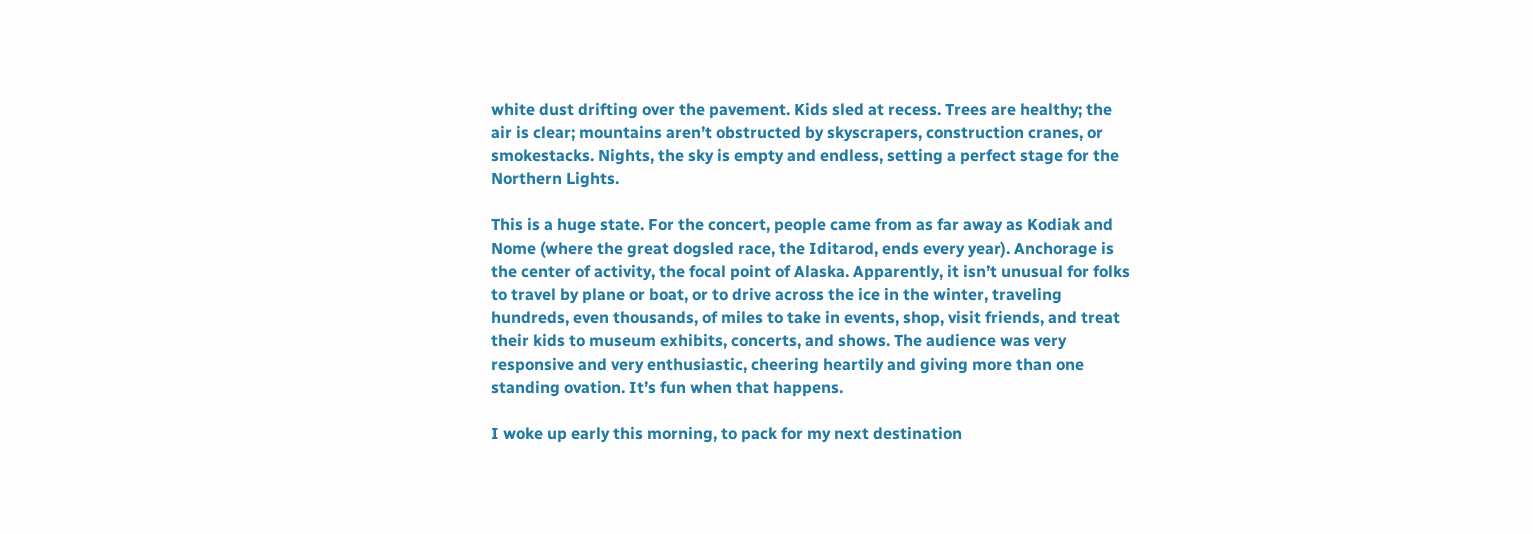white dust drifting over the pavement. Kids sled at recess. Trees are healthy; the air is clear; mountains aren’t obstructed by skyscrapers, construction cranes, or smokestacks. Nights, the sky is empty and endless, setting a perfect stage for the Northern Lights.

This is a huge state. For the concert, people came from as far away as Kodiak and Nome (where the great dogsled race, the Iditarod, ends every year). Anchorage is the center of activity, the focal point of Alaska. Apparently, it isn’t unusual for folks to travel by plane or boat, or to drive across the ice in the winter, traveling hundreds, even thousands, of miles to take in events, shop, visit friends, and treat their kids to museum exhibits, concerts, and shows. The audience was very responsive and very enthusiastic, cheering heartily and giving more than one standing ovation. It’s fun when that happens.

I woke up early this morning, to pack for my next destination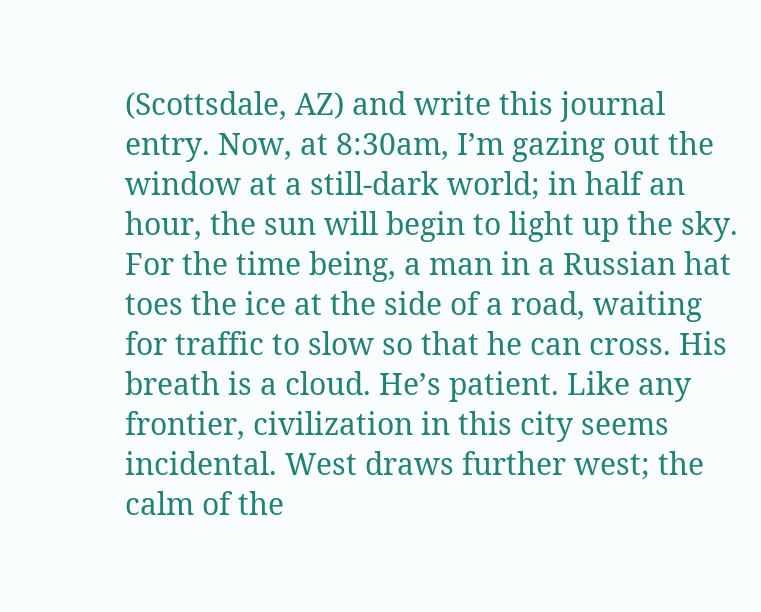(Scottsdale, AZ) and write this journal entry. Now, at 8:30am, I’m gazing out the window at a still-dark world; in half an hour, the sun will begin to light up the sky. For the time being, a man in a Russian hat toes the ice at the side of a road, waiting for traffic to slow so that he can cross. His breath is a cloud. He’s patient. Like any frontier, civilization in this city seems incidental. West draws further west; the calm of the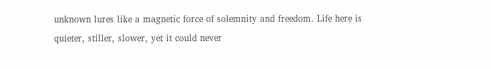unknown lures like a magnetic force of solemnity and freedom. Life here is quieter, stiller, slower, yet it could never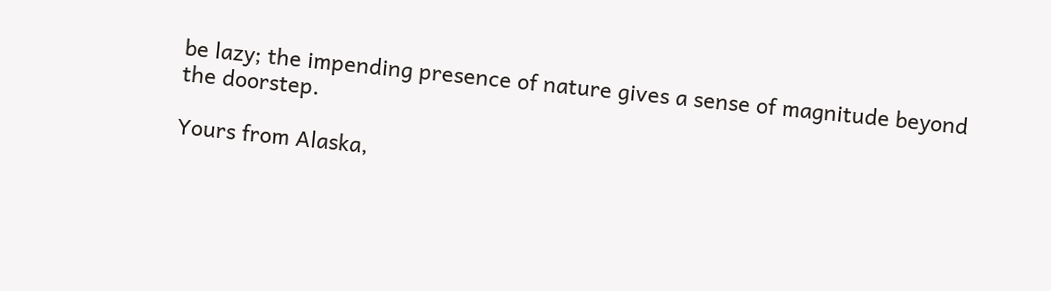be lazy; the impending presence of nature gives a sense of magnitude beyond the doorstep.

Yours from Alaska,